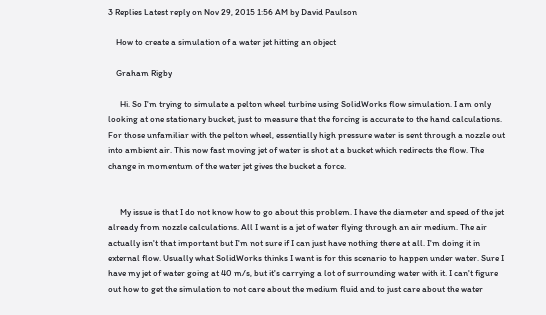3 Replies Latest reply on Nov 29, 2015 1:56 AM by David Paulson

    How to create a simulation of a water jet hitting an object

    Graham Rigby

      Hi. So I'm trying to simulate a pelton wheel turbine using SolidWorks flow simulation. I am only looking at one stationary bucket, just to measure that the forcing is accurate to the hand calculations. For those unfamiliar with the pelton wheel, essentially high pressure water is sent through a nozzle out into ambient air. This now fast moving jet of water is shot at a bucket which redirects the flow. The change in momentum of the water jet gives the bucket a force.


      My issue is that I do not know how to go about this problem. I have the diameter and speed of the jet already from nozzle calculations. All I want is a jet of water flying through an air medium. The air actually isn't that important but I'm not sure if I can just have nothing there at all. I'm doing it in external flow. Usually what SolidWorks thinks I want is for this scenario to happen under water. Sure I have my jet of water going at 40 m/s, but it's carrying a lot of surrounding water with it. I can't figure out how to get the simulation to not care about the medium fluid and to just care about the water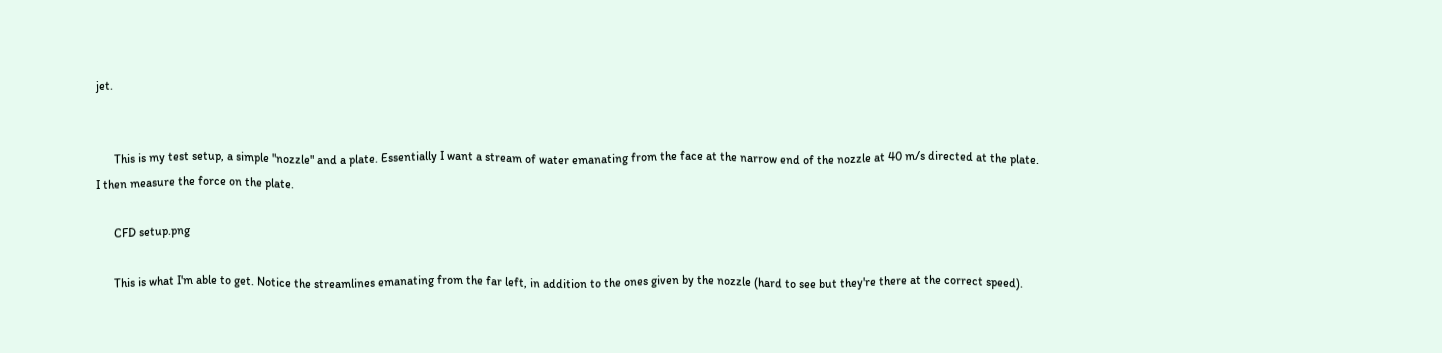jet.


      This is my test setup, a simple "nozzle" and a plate. Essentially I want a stream of water emanating from the face at the narrow end of the nozzle at 40 m/s directed at the plate. I then measure the force on the plate.

      CFD setup.png

      This is what I'm able to get. Notice the streamlines emanating from the far left, in addition to the ones given by the nozzle (hard to see but they're there at the correct speed).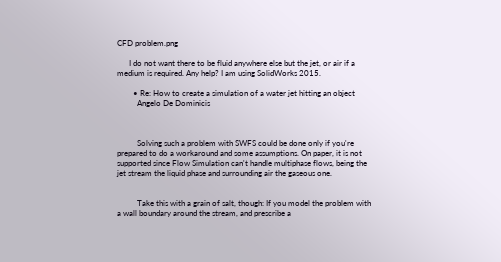CFD problem.png

      I do not want there to be fluid anywhere else but the jet, or air if a medium is required. Any help? I am using SolidWorks 2015.

        • Re: How to create a simulation of a water jet hitting an object
          Angelo De Dominicis



          Solving such a problem with SWFS could be done only if you're prepared to do a workaround and some assumptions. On paper, it is not supported since Flow Simulation can't handle multiphase flows, being the jet stream the liquid phase and surrounding air the gaseous one.


          Take this with a grain of salt, though: If you model the problem with a wall boundary around the stream, and prescribe a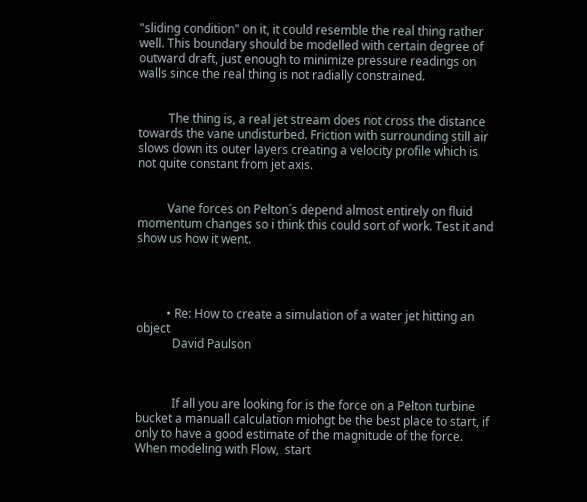"sliding condition" on it, it could resemble the real thing rather well. This boundary should be modelled with certain degree of outward draft, just enough to minimize pressure readings on walls since the real thing is not radially constrained.


          The thing is, a real jet stream does not cross the distance towards the vane undisturbed. Friction with surrounding still air slows down its outer layers creating a velocity profile which is not quite constant from jet axis.


          Vane forces on Pelton´s depend almost entirely on fluid momentum changes so i think this could sort of work. Test it and show us how it went.




          • Re: How to create a simulation of a water jet hitting an object
            David Paulson



            If all you are looking for is the force on a Pelton turbine bucket a manuall calculation miohgt be the best place to start, if only to have a good estimate of the magnitude of the force.  When modeling with Flow,  start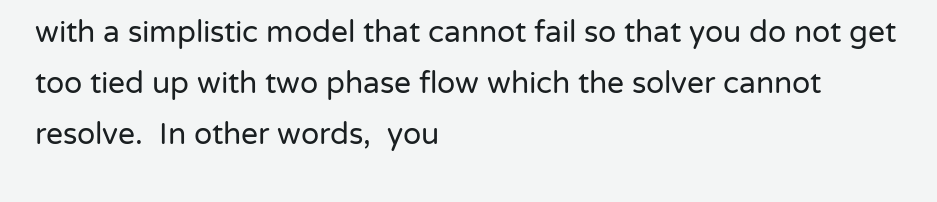with a simplistic model that cannot fail so that you do not get too tied up with two phase flow which the solver cannot resolve.  In other words,  you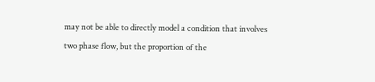may not be able to directly model a condition that involves two phase flow, but the proportion of the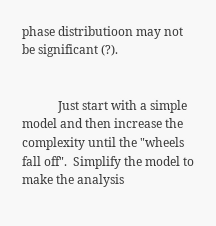phase distributioon may not be significant (?).


            Just start with a simple model and then increase the complexity until the "wheels fall off".  Simplify the model to make the analysis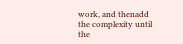work, and thenadd the complexity until the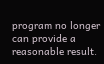program no longer can provide a reasonable result.